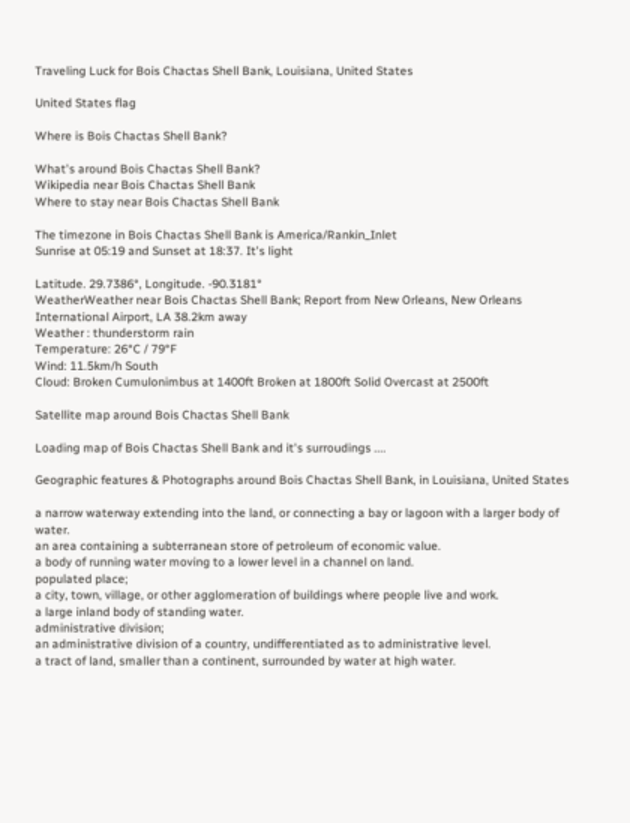Traveling Luck for Bois Chactas Shell Bank, Louisiana, United States

United States flag

Where is Bois Chactas Shell Bank?

What's around Bois Chactas Shell Bank?
Wikipedia near Bois Chactas Shell Bank
Where to stay near Bois Chactas Shell Bank

The timezone in Bois Chactas Shell Bank is America/Rankin_Inlet
Sunrise at 05:19 and Sunset at 18:37. It's light

Latitude. 29.7386°, Longitude. -90.3181°
WeatherWeather near Bois Chactas Shell Bank; Report from New Orleans, New Orleans International Airport, LA 38.2km away
Weather : thunderstorm rain
Temperature: 26°C / 79°F
Wind: 11.5km/h South
Cloud: Broken Cumulonimbus at 1400ft Broken at 1800ft Solid Overcast at 2500ft

Satellite map around Bois Chactas Shell Bank

Loading map of Bois Chactas Shell Bank and it's surroudings ....

Geographic features & Photographs around Bois Chactas Shell Bank, in Louisiana, United States

a narrow waterway extending into the land, or connecting a bay or lagoon with a larger body of water.
an area containing a subterranean store of petroleum of economic value.
a body of running water moving to a lower level in a channel on land.
populated place;
a city, town, village, or other agglomeration of buildings where people live and work.
a large inland body of standing water.
administrative division;
an administrative division of a country, undifferentiated as to administrative level.
a tract of land, smaller than a continent, surrounded by water at high water.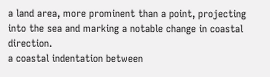a land area, more prominent than a point, projecting into the sea and marking a notable change in coastal direction.
a coastal indentation between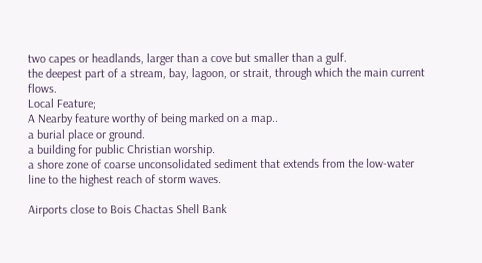two capes or headlands, larger than a cove but smaller than a gulf.
the deepest part of a stream, bay, lagoon, or strait, through which the main current flows.
Local Feature;
A Nearby feature worthy of being marked on a map..
a burial place or ground.
a building for public Christian worship.
a shore zone of coarse unconsolidated sediment that extends from the low-water line to the highest reach of storm waves.

Airports close to Bois Chactas Shell Bank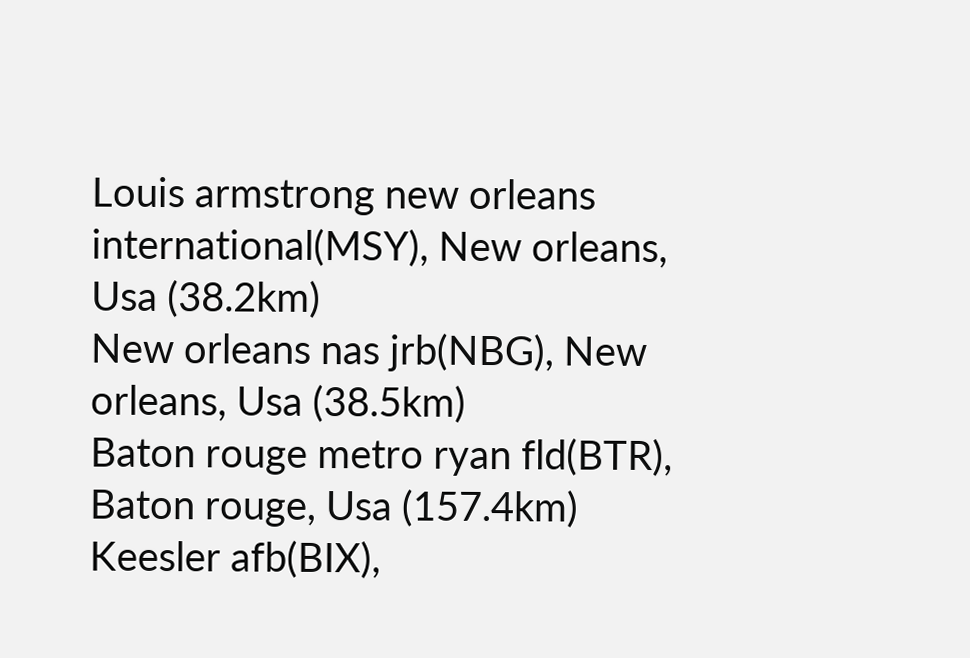Louis armstrong new orleans international(MSY), New orleans, Usa (38.2km)
New orleans nas jrb(NBG), New orleans, Usa (38.5km)
Baton rouge metro ryan fld(BTR), Baton rouge, Usa (157.4km)
Keesler afb(BIX),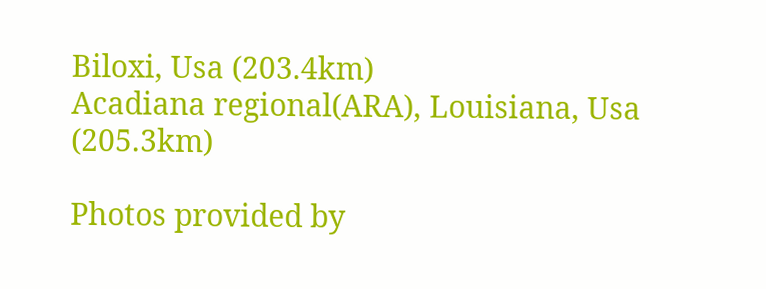Biloxi, Usa (203.4km)
Acadiana regional(ARA), Louisiana, Usa (205.3km)

Photos provided by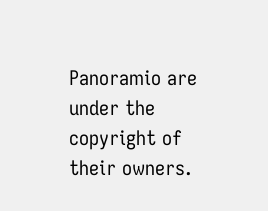Panoramio are under the copyright of their owners.